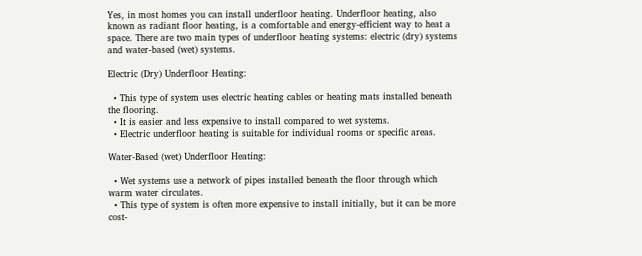Yes, in most homes you can install underfloor heating. Underfloor heating, also known as radiant floor heating, is a comfortable and energy-efficient way to heat a space. There are two main types of underfloor heating systems: electric (dry) systems and water-based (wet) systems.

Electric (Dry) Underfloor Heating:

  • This type of system uses electric heating cables or heating mats installed beneath the flooring.
  • It is easier and less expensive to install compared to wet systems.
  • Electric underfloor heating is suitable for individual rooms or specific areas.

Water-Based (wet) Underfloor Heating:

  • Wet systems use a network of pipes installed beneath the floor through which warm water circulates.
  • This type of system is often more expensive to install initially, but it can be more cost-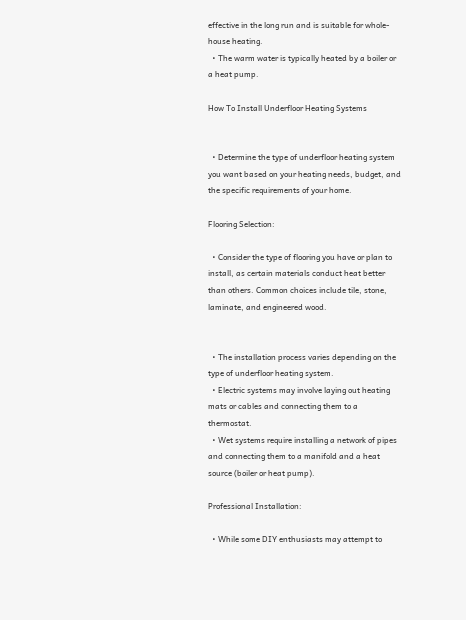effective in the long run and is suitable for whole-house heating.
  • The warm water is typically heated by a boiler or a heat pump.

How To Install Underfloor Heating Systems


  • Determine the type of underfloor heating system you want based on your heating needs, budget, and the specific requirements of your home.

Flooring Selection:

  • Consider the type of flooring you have or plan to install, as certain materials conduct heat better than others. Common choices include tile, stone, laminate, and engineered wood.


  • The installation process varies depending on the type of underfloor heating system.
  • Electric systems may involve laying out heating mats or cables and connecting them to a thermostat.
  • Wet systems require installing a network of pipes and connecting them to a manifold and a heat source (boiler or heat pump).

Professional Installation:

  • While some DIY enthusiasts may attempt to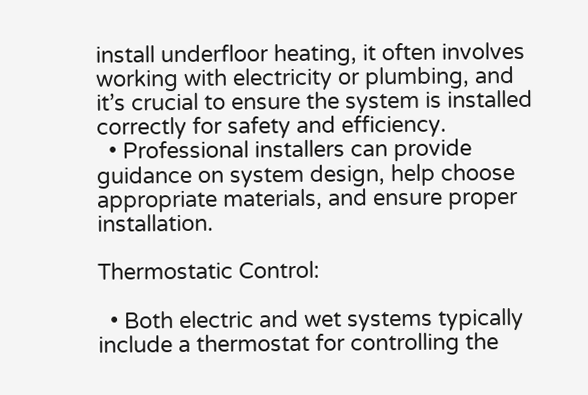install underfloor heating, it often involves working with electricity or plumbing, and it’s crucial to ensure the system is installed correctly for safety and efficiency.
  • Professional installers can provide guidance on system design, help choose appropriate materials, and ensure proper installation.

Thermostatic Control:

  • Both electric and wet systems typically include a thermostat for controlling the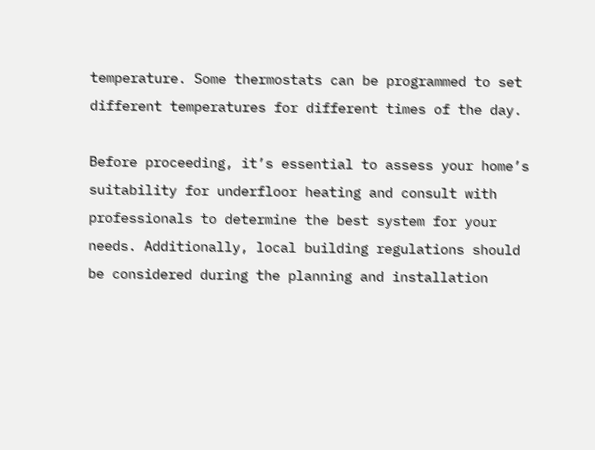temperature. Some thermostats can be programmed to set different temperatures for different times of the day.

Before proceeding, it’s essential to assess your home’s suitability for underfloor heating and consult with professionals to determine the best system for your needs. Additionally, local building regulations should be considered during the planning and installation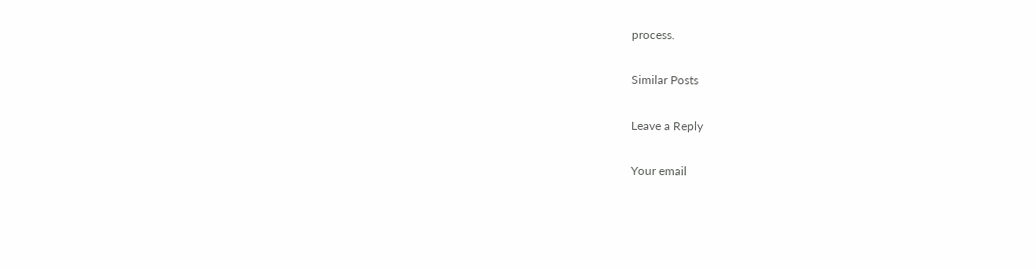process.

Similar Posts

Leave a Reply

Your email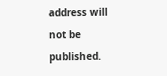address will not be published.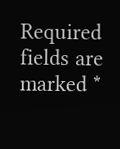Required fields are marked *